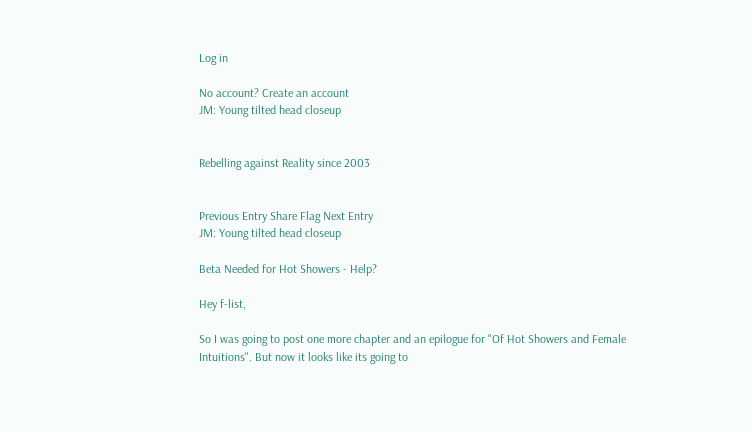Log in

No account? Create an account
JM: Young tilted head closeup


Rebelling against Reality since 2003


Previous Entry Share Flag Next Entry
JM: Young tilted head closeup

Beta Needed for Hot Showers - Help?

Hey f-list,

So I was going to post one more chapter and an epilogue for "Of Hot Showers and Female Intuitions". But now it looks like its going to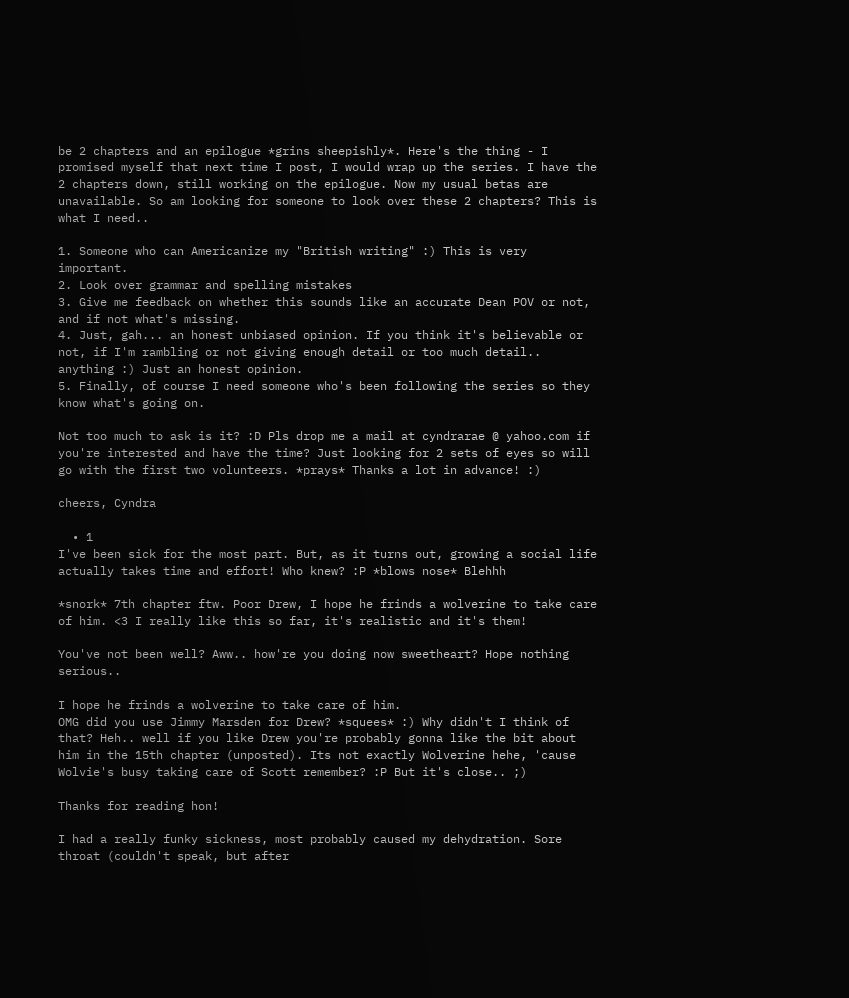be 2 chapters and an epilogue *grins sheepishly*. Here's the thing - I promised myself that next time I post, I would wrap up the series. I have the 2 chapters down, still working on the epilogue. Now my usual betas are unavailable. So am looking for someone to look over these 2 chapters? This is what I need..

1. Someone who can Americanize my "British writing" :) This is very important.
2. Look over grammar and spelling mistakes
3. Give me feedback on whether this sounds like an accurate Dean POV or not, and if not what's missing.
4. Just, gah... an honest unbiased opinion. If you think it's believable or not, if I'm rambling or not giving enough detail or too much detail.. anything :) Just an honest opinion.
5. Finally, of course I need someone who's been following the series so they know what's going on.

Not too much to ask is it? :D Pls drop me a mail at cyndrarae @ yahoo.com if you're interested and have the time? Just looking for 2 sets of eyes so will go with the first two volunteers. *prays* Thanks a lot in advance! :)

cheers, Cyndra

  • 1
I've been sick for the most part. But, as it turns out, growing a social life actually takes time and effort! Who knew? :P *blows nose* Blehhh

*snork* 7th chapter ftw. Poor Drew, I hope he frinds a wolverine to take care of him. <3 I really like this so far, it's realistic and it's them!

You've not been well? Aww.. how're you doing now sweetheart? Hope nothing serious..

I hope he frinds a wolverine to take care of him.
OMG did you use Jimmy Marsden for Drew? *squees* :) Why didn't I think of that? Heh.. well if you like Drew you're probably gonna like the bit about him in the 15th chapter (unposted). Its not exactly Wolverine hehe, 'cause Wolvie's busy taking care of Scott remember? :P But it's close.. ;)

Thanks for reading hon!

I had a really funky sickness, most probably caused my dehydration. Sore throat (couldn't speak, but after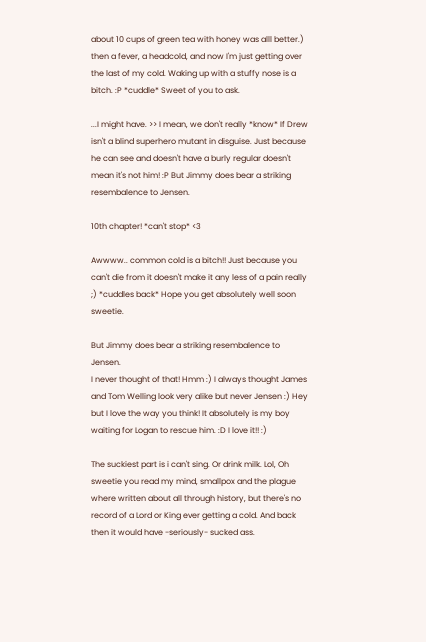about 10 cups of green tea with honey was alll better.) then a fever, a headcold, and now I'm just getting over the last of my cold. Waking up with a stuffy nose is a bitch. :P *cuddle* Sweet of you to ask.

...I might have. >> I mean, we don't really *know* If Drew isn't a blind superhero mutant in disguise. Just because he can see and doesn't have a burly regular doesn't mean it's not him! :P But Jimmy does bear a striking resembalence to Jensen.

10th chapter! *can't stop* <3

Awwww.. common cold is a bitch!! Just because you can't die from it doesn't make it any less of a pain really ;) *cuddles back* Hope you get absolutely well soon sweetie.

But Jimmy does bear a striking resembalence to Jensen.
I never thought of that! Hmm :) I always thought James and Tom Welling look very alike but never Jensen :) Hey but I love the way you think! It absolutely is my boy waiting for Logan to rescue him. :D I love it!! :)

The suckiest part is i can't sing. Or drink milk. Lol, Oh sweetie you read my mind, smallpox and the plague where written about all through history, but there's no record of a Lord or King ever getting a cold. And back then it would have -seriously- sucked ass.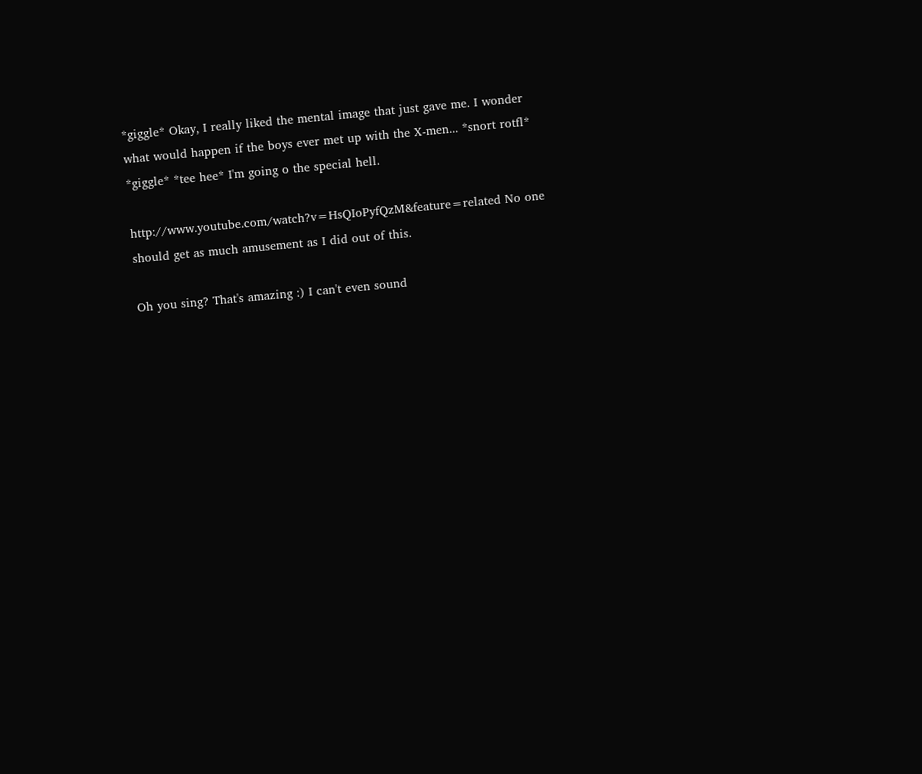*giggle* Okay, I really liked the mental image that just gave me. I wonder what would happen if the boys ever met up with the X-men... *snort rotfl* *giggle* *tee hee* I'm going o the special hell.

http://www.youtube.com/watch?v=HsQIoPyfQzM&feature=related No one should get as much amusement as I did out of this.

Oh you sing? That's amazing :) I can't even sound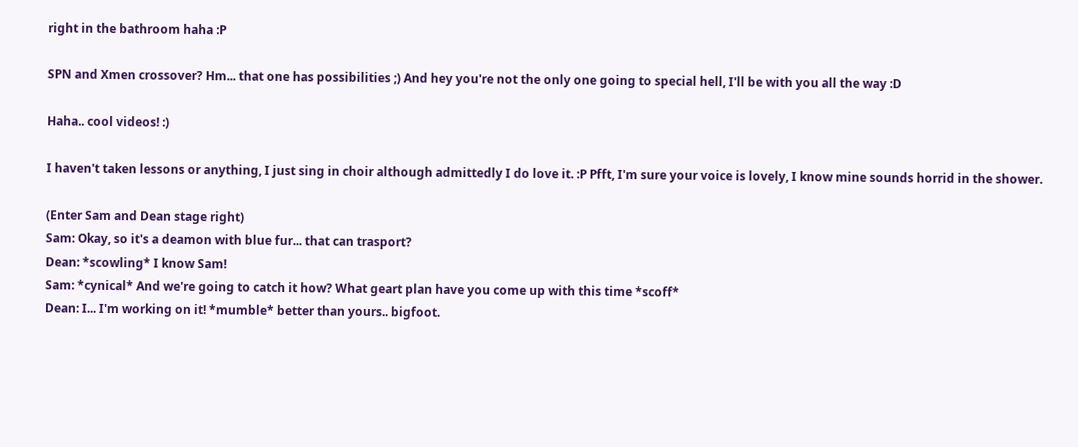right in the bathroom haha :P

SPN and Xmen crossover? Hm... that one has possibilities ;) And hey you're not the only one going to special hell, I'll be with you all the way :D

Haha.. cool videos! :)

I haven't taken lessons or anything, I just sing in choir although admittedly I do love it. :P Pfft, I'm sure your voice is lovely, I know mine sounds horrid in the shower.

(Enter Sam and Dean stage right)
Sam: Okay, so it's a deamon with blue fur... that can trasport?
Dean: *scowling* I know Sam!
Sam: *cynical* And we're going to catch it how? What geart plan have you come up with this time *scoff*
Dean: I... I'm working on it! *mumble* better than yours.. bigfoot.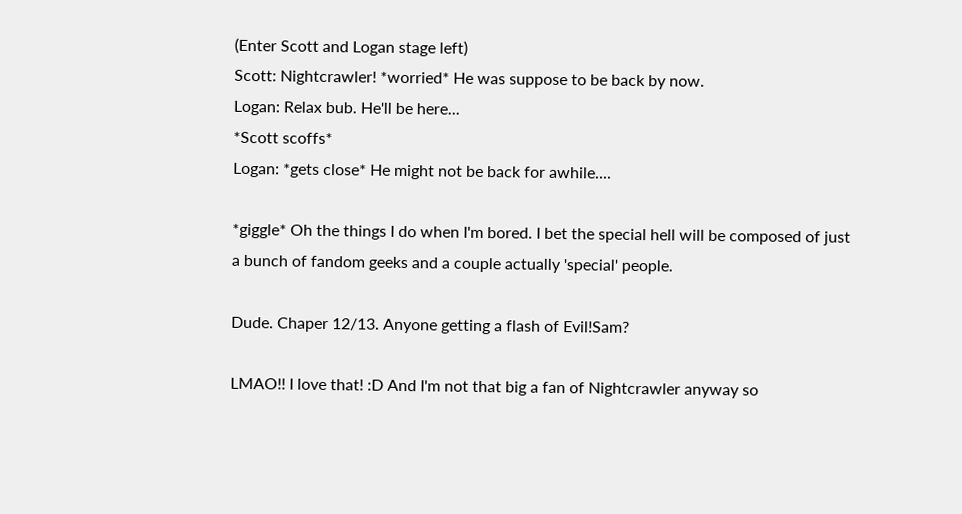(Enter Scott and Logan stage left)
Scott: Nightcrawler! *worried* He was suppose to be back by now.
Logan: Relax bub. He'll be here...
*Scott scoffs*
Logan: *gets close* He might not be back for awhile....

*giggle* Oh the things I do when I'm bored. I bet the special hell will be composed of just a bunch of fandom geeks and a couple actually 'special' people.

Dude. Chaper 12/13. Anyone getting a flash of Evil!Sam?

LMAO!! I love that! :D And I'm not that big a fan of Nightcrawler anyway so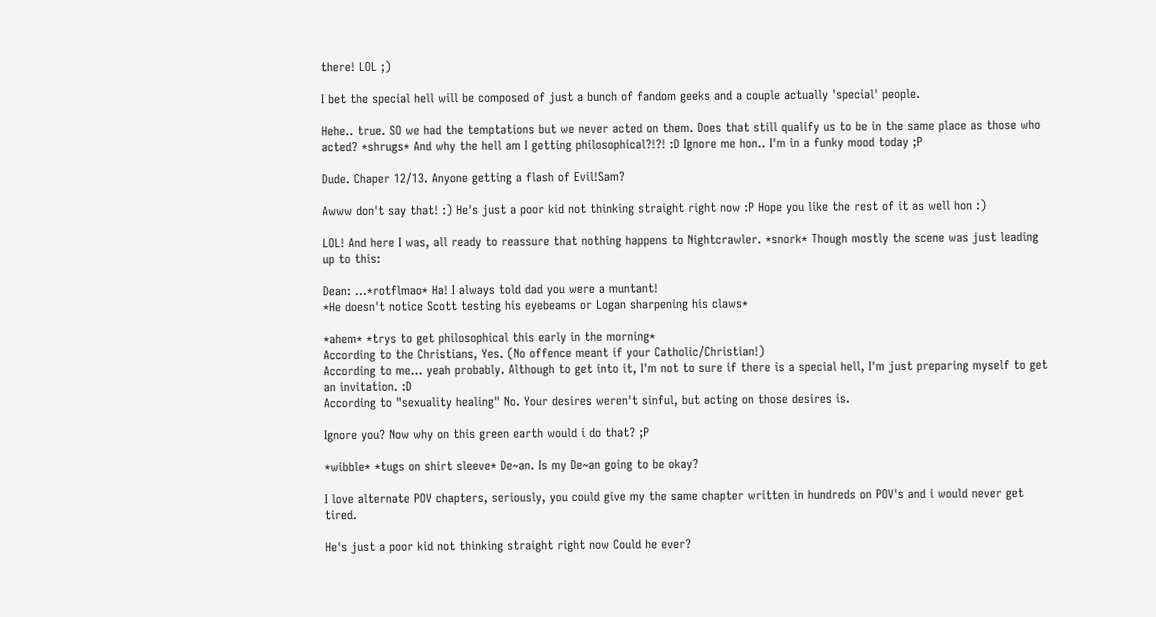there! LOL ;)

I bet the special hell will be composed of just a bunch of fandom geeks and a couple actually 'special' people.

Hehe.. true. SO we had the temptations but we never acted on them. Does that still qualify us to be in the same place as those who acted? *shrugs* And why the hell am I getting philosophical?!?! :D Ignore me hon.. I'm in a funky mood today ;P

Dude. Chaper 12/13. Anyone getting a flash of Evil!Sam?

Awww don't say that! :) He's just a poor kid not thinking straight right now :P Hope you like the rest of it as well hon :)

LOL! And here I was, all ready to reassure that nothing happens to Nightcrawler. *snork* Though mostly the scene was just leading up to this:

Dean: ...*rotflmao* Ha! I always told dad you were a muntant!
*He doesn't notice Scott testing his eyebeams or Logan sharpening his claws*

*ahem* *trys to get philosophical this early in the morning*
According to the Christians, Yes. (No offence meant if your Catholic/Christian!)
According to me... yeah probably. Although to get into it, I'm not to sure if there is a special hell, I'm just preparing myself to get an invitation. :D
According to "sexuality healing" No. Your desires weren't sinful, but acting on those desires is.

Ignore you? Now why on this green earth would i do that? ;P

*wibble* *tugs on shirt sleeve* De~an. Is my De~an going to be okay?

I love alternate POV chapters, seriously, you could give my the same chapter written in hundreds on POV's and i would never get tired.

He's just a poor kid not thinking straight right now Could he ever?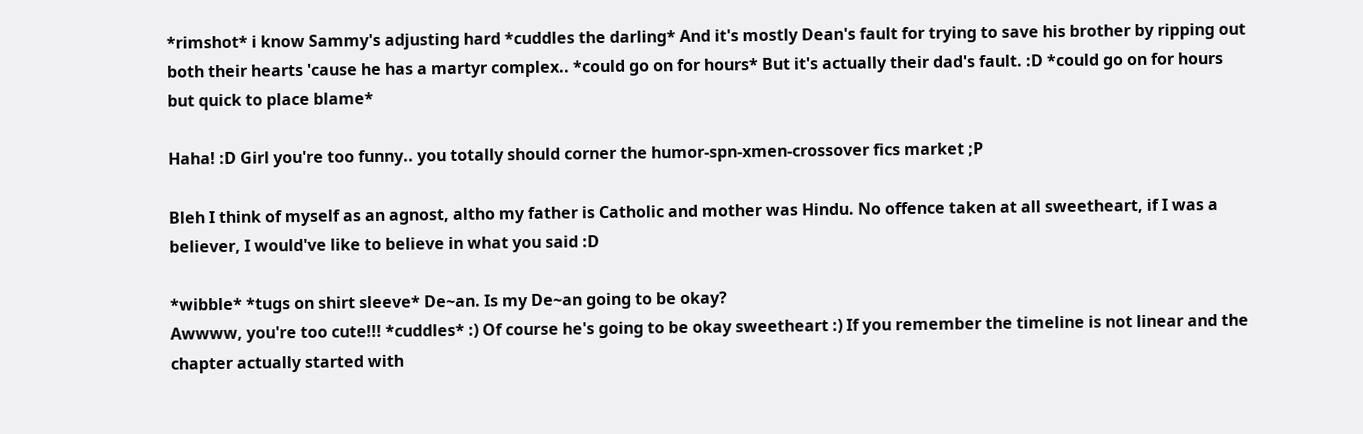*rimshot* i know Sammy's adjusting hard *cuddles the darling* And it's mostly Dean's fault for trying to save his brother by ripping out both their hearts 'cause he has a martyr complex.. *could go on for hours* But it's actually their dad's fault. :D *could go on for hours but quick to place blame*

Haha! :D Girl you're too funny.. you totally should corner the humor-spn-xmen-crossover fics market ;P

Bleh I think of myself as an agnost, altho my father is Catholic and mother was Hindu. No offence taken at all sweetheart, if I was a believer, I would've like to believe in what you said :D

*wibble* *tugs on shirt sleeve* De~an. Is my De~an going to be okay?
Awwww, you're too cute!!! *cuddles* :) Of course he's going to be okay sweetheart :) If you remember the timeline is not linear and the chapter actually started with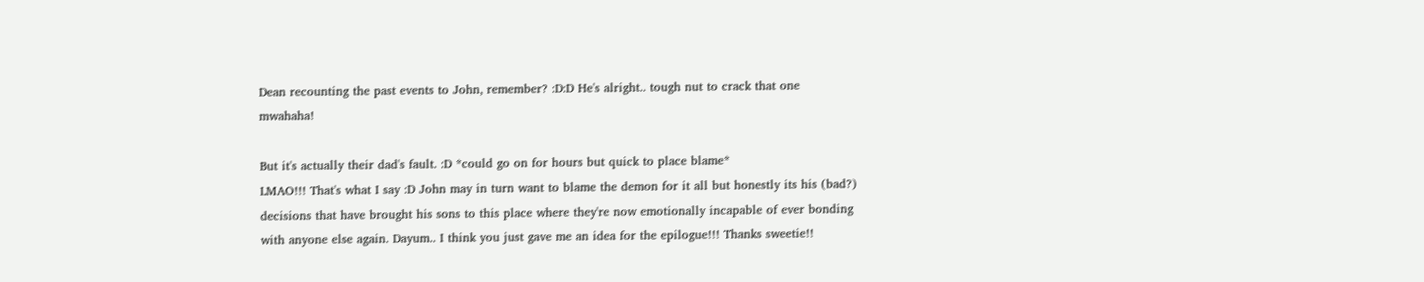Dean recounting the past events to John, remember? :D:D He's alright.. tough nut to crack that one mwahaha!

But it's actually their dad's fault. :D *could go on for hours but quick to place blame*
LMAO!!! That's what I say :D John may in turn want to blame the demon for it all but honestly its his (bad?) decisions that have brought his sons to this place where they're now emotionally incapable of ever bonding with anyone else again. Dayum.. I think you just gave me an idea for the epilogue!!! Thanks sweetie!!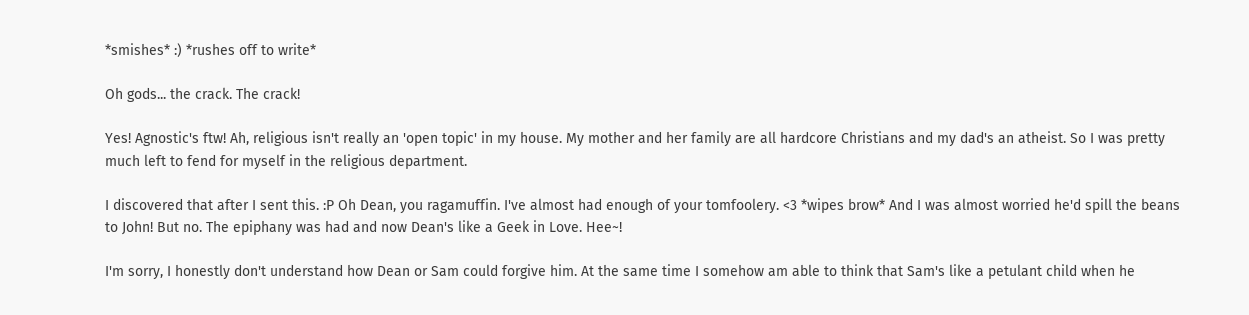*smishes* :) *rushes off to write*

Oh gods... the crack. The crack!

Yes! Agnostic's ftw! Ah, religious isn't really an 'open topic' in my house. My mother and her family are all hardcore Christians and my dad's an atheist. So I was pretty much left to fend for myself in the religious department.

I discovered that after I sent this. :P Oh Dean, you ragamuffin. I've almost had enough of your tomfoolery. <3 *wipes brow* And I was almost worried he'd spill the beans to John! But no. The epiphany was had and now Dean's like a Geek in Love. Hee~!

I'm sorry, I honestly don't understand how Dean or Sam could forgive him. At the same time I somehow am able to think that Sam's like a petulant child when he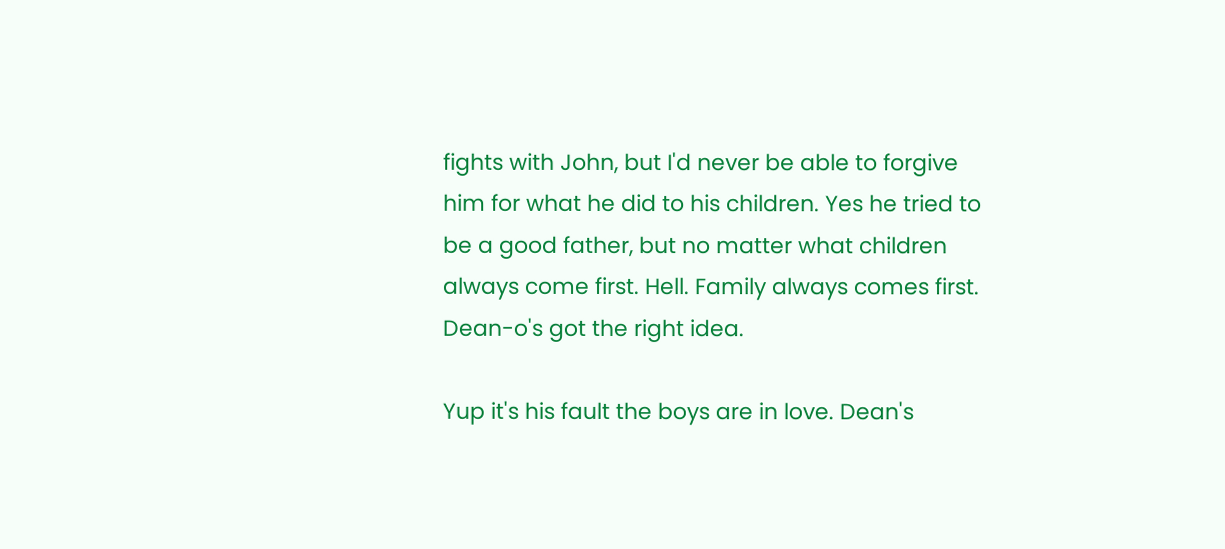fights with John, but I'd never be able to forgive him for what he did to his children. Yes he tried to be a good father, but no matter what children always come first. Hell. Family always comes first. Dean-o's got the right idea.

Yup it's his fault the boys are in love. Dean's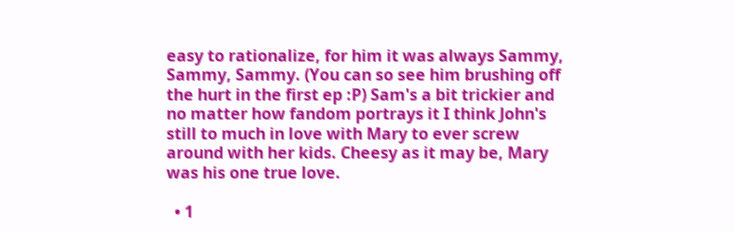easy to rationalize, for him it was always Sammy, Sammy, Sammy. (You can so see him brushing off the hurt in the first ep :P) Sam's a bit trickier and no matter how fandom portrays it I think John's still to much in love with Mary to ever screw around with her kids. Cheesy as it may be, Mary was his one true love.

  • 1